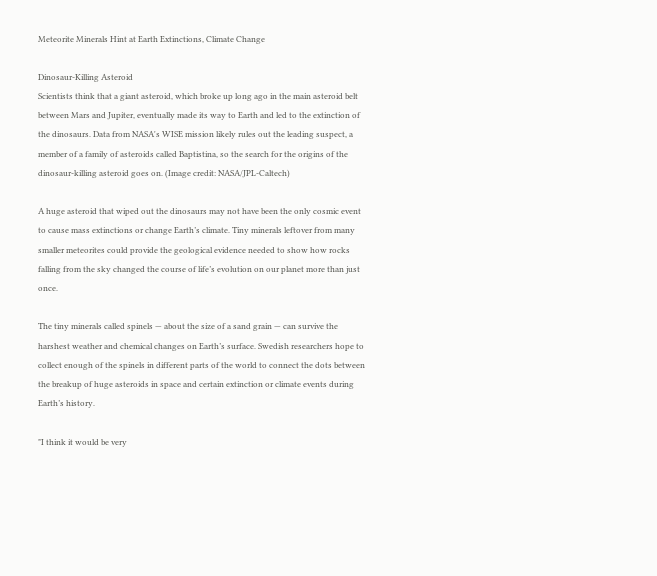Meteorite Minerals Hint at Earth Extinctions, Climate Change

Dinosaur-Killing Asteroid
Scientists think that a giant asteroid, which broke up long ago in the main asteroid belt between Mars and Jupiter, eventually made its way to Earth and led to the extinction of the dinosaurs. Data from NASA's WISE mission likely rules out the leading suspect, a member of a family of asteroids called Baptistina, so the search for the origins of the dinosaur-killing asteroid goes on. (Image credit: NASA/JPL-Caltech)

A huge asteroid that wiped out the dinosaurs may not have been the only cosmic event to cause mass extinctions or change Earth’s climate. Tiny minerals leftover from many smaller meteorites could provide the geological evidence needed to show how rocks falling from the sky changed the course of life’s evolution on our planet more than just once.

The tiny minerals called spinels — about the size of a sand grain — can survive the harshest weather and chemical changes on Earth’s surface. Swedish researchers hope to collect enough of the spinels in different parts of the world to connect the dots between the breakup of huge asteroids in space and certain extinction or climate events during Earth’s history.

"I think it would be very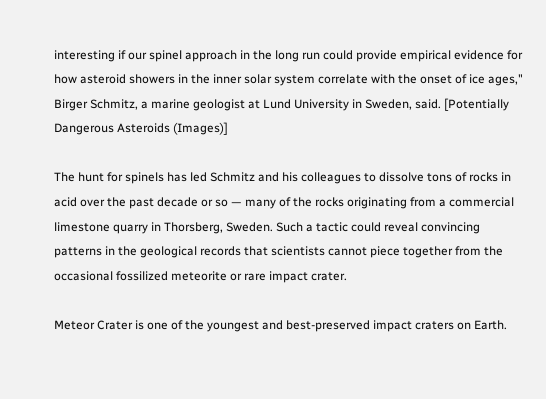interesting if our spinel approach in the long run could provide empirical evidence for how asteroid showers in the inner solar system correlate with the onset of ice ages," Birger Schmitz, a marine geologist at Lund University in Sweden, said. [Potentially Dangerous Asteroids (Images)]

The hunt for spinels has led Schmitz and his colleagues to dissolve tons of rocks in acid over the past decade or so — many of the rocks originating from a commercial limestone quarry in Thorsberg, Sweden. Such a tactic could reveal convincing patterns in the geological records that scientists cannot piece together from the occasional fossilized meteorite or rare impact crater.

Meteor Crater is one of the youngest and best-preserved impact craters on Earth.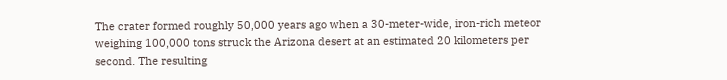The crater formed roughly 50,000 years ago when a 30-meter-wide, iron-rich meteor weighing 100,000 tons struck the Arizona desert at an estimated 20 kilometers per second. The resulting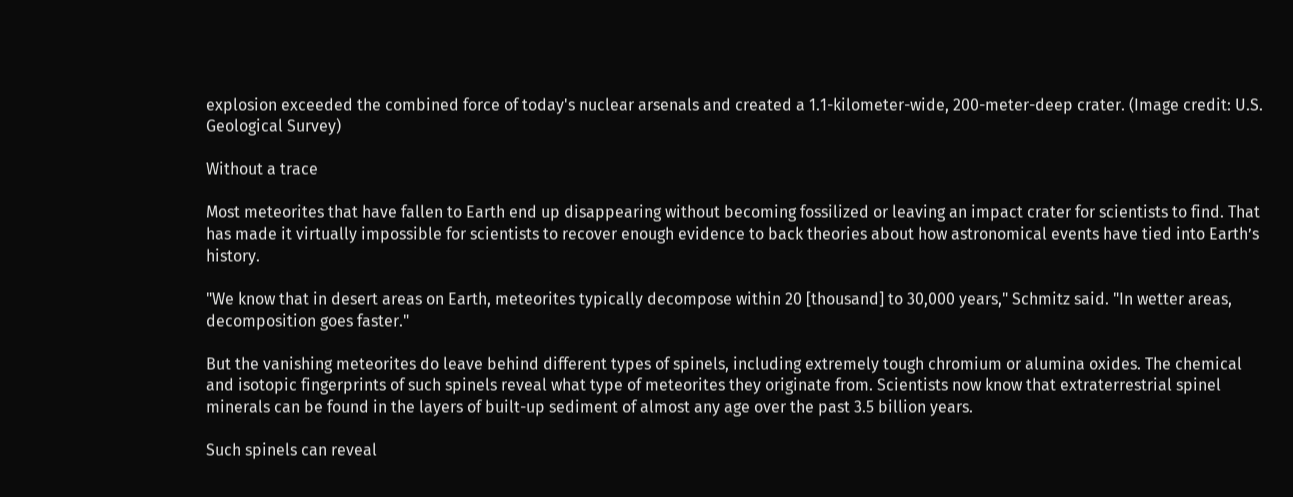explosion exceeded the combined force of today's nuclear arsenals and created a 1.1-kilometer-wide, 200-meter-deep crater. (Image credit: U.S. Geological Survey)

Without a trace

Most meteorites that have fallen to Earth end up disappearing without becoming fossilized or leaving an impact crater for scientists to find. That has made it virtually impossible for scientists to recover enough evidence to back theories about how astronomical events have tied into Earth’s history.

"We know that in desert areas on Earth, meteorites typically decompose within 20 [thousand] to 30,000 years," Schmitz said. "In wetter areas, decomposition goes faster."

But the vanishing meteorites do leave behind different types of spinels, including extremely tough chromium or alumina oxides. The chemical and isotopic fingerprints of such spinels reveal what type of meteorites they originate from. Scientists now know that extraterrestrial spinel minerals can be found in the layers of built-up sediment of almost any age over the past 3.5 billion years.

Such spinels can reveal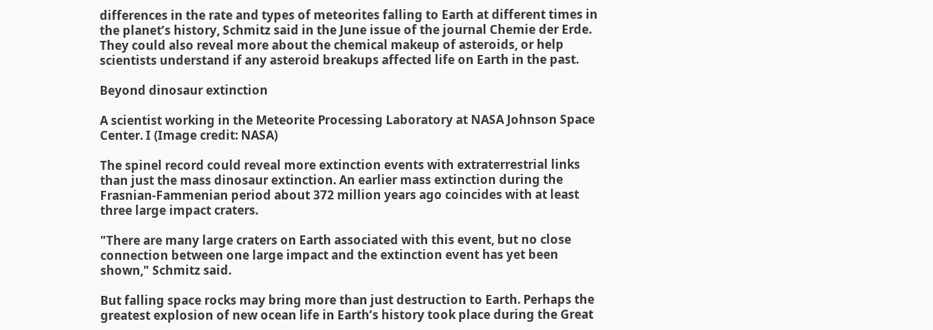differences in the rate and types of meteorites falling to Earth at different times in the planet’s history, Schmitz said in the June issue of the journal Chemie der Erde. They could also reveal more about the chemical makeup of asteroids, or help scientists understand if any asteroid breakups affected life on Earth in the past.

Beyond dinosaur extinction

A scientist working in the Meteorite Processing Laboratory at NASA Johnson Space Center. I (Image credit: NASA)

The spinel record could reveal more extinction events with extraterrestrial links than just the mass dinosaur extinction. An earlier mass extinction during the Frasnian-Fammenian period about 372 million years ago coincides with at least three large impact craters.

"There are many large craters on Earth associated with this event, but no close connection between one large impact and the extinction event has yet been shown," Schmitz said.

But falling space rocks may bring more than just destruction to Earth. Perhaps the greatest explosion of new ocean life in Earth’s history took place during the Great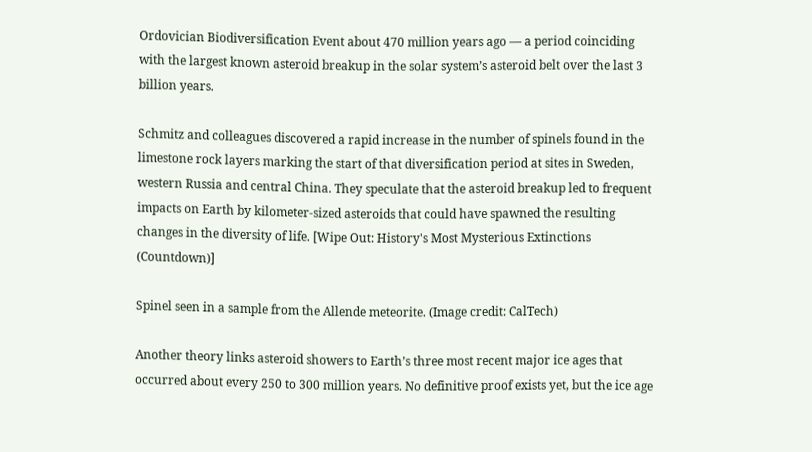Ordovician Biodiversification Event about 470 million years ago — a period coinciding with the largest known asteroid breakup in the solar system’s asteroid belt over the last 3 billion years.

Schmitz and colleagues discovered a rapid increase in the number of spinels found in the limestone rock layers marking the start of that diversification period at sites in Sweden, western Russia and central China. They speculate that the asteroid breakup led to frequent impacts on Earth by kilometer-sized asteroids that could have spawned the resulting changes in the diversity of life. [Wipe Out: History's Most Mysterious Extinctions (Countdown)]

Spinel seen in a sample from the Allende meteorite. (Image credit: CalTech)

Another theory links asteroid showers to Earth’s three most recent major ice ages that occurred about every 250 to 300 million years. No definitive proof exists yet, but the ice age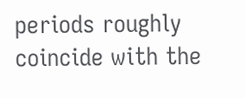periods roughly coincide with the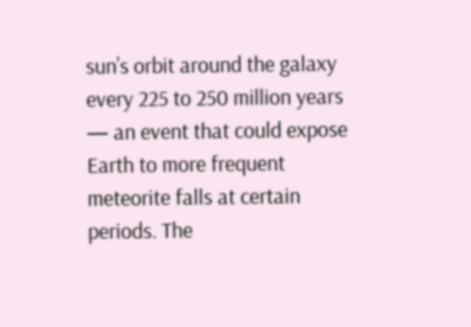sun’s orbit around the galaxy every 225 to 250 million years — an event that could expose Earth to more frequent meteorite falls at certain periods. The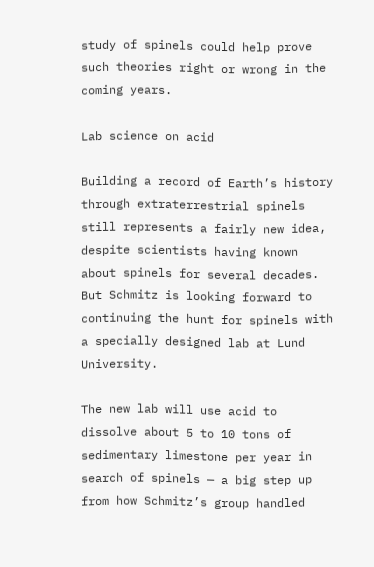study of spinels could help prove such theories right or wrong in the coming years.

Lab science on acid

Building a record of Earth’s history through extraterrestrial spinels still represents a fairly new idea, despite scientists having known about spinels for several decades. But Schmitz is looking forward to continuing the hunt for spinels with a specially designed lab at Lund University.

The new lab will use acid to dissolve about 5 to 10 tons of sedimentary limestone per year in search of spinels — a big step up from how Schmitz’s group handled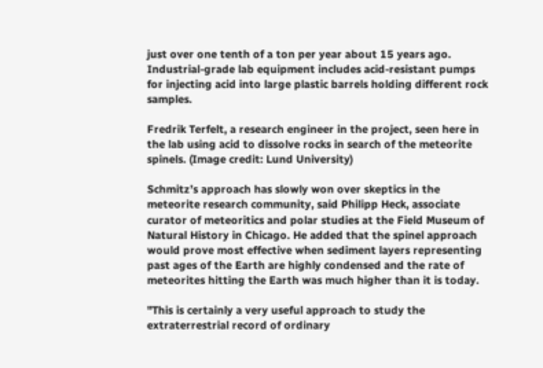just over one tenth of a ton per year about 15 years ago. Industrial-grade lab equipment includes acid-resistant pumps for injecting acid into large plastic barrels holding different rock samples.

Fredrik Terfelt, a research engineer in the project, seen here in the lab using acid to dissolve rocks in search of the meteorite spinels. (Image credit: Lund University)

Schmitz’s approach has slowly won over skeptics in the meteorite research community, said Philipp Heck, associate curator of meteoritics and polar studies at the Field Museum of Natural History in Chicago. He added that the spinel approach would prove most effective when sediment layers representing past ages of the Earth are highly condensed and the rate of meteorites hitting the Earth was much higher than it is today.

"This is certainly a very useful approach to study the extraterrestrial record of ordinary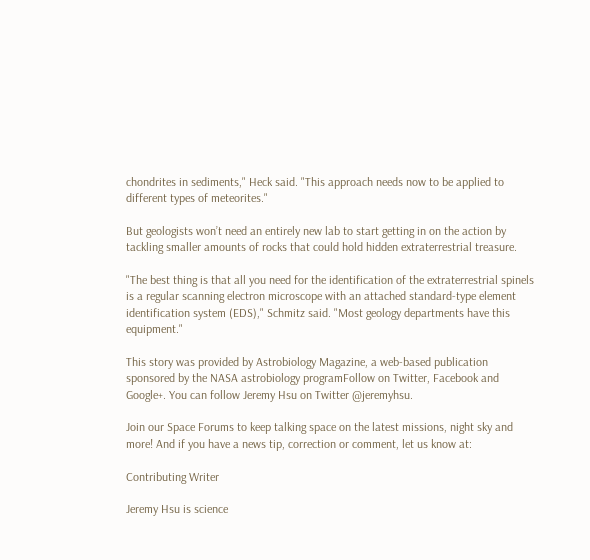chondrites in sediments," Heck said. "This approach needs now to be applied to different types of meteorites."

But geologists won’t need an entirely new lab to start getting in on the action by tackling smaller amounts of rocks that could hold hidden extraterrestrial treasure.

"The best thing is that all you need for the identification of the extraterrestrial spinels is a regular scanning electron microscope with an attached standard-type element identification system (EDS)," Schmitz said. "Most geology departments have this equipment."

This story was provided by Astrobiology Magazine, a web-based publication sponsored by the NASA astrobiology programFollow on Twitter, Facebook and Google+. You can follow Jeremy Hsu on Twitter @jeremyhsu.

Join our Space Forums to keep talking space on the latest missions, night sky and more! And if you have a news tip, correction or comment, let us know at:

Contributing Writer

Jeremy Hsu is science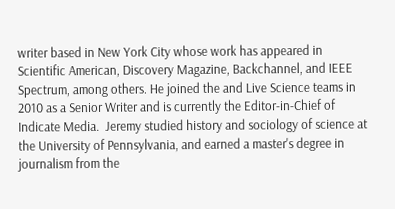writer based in New York City whose work has appeared in Scientific American, Discovery Magazine, Backchannel, and IEEE Spectrum, among others. He joined the and Live Science teams in 2010 as a Senior Writer and is currently the Editor-in-Chief of Indicate Media.  Jeremy studied history and sociology of science at the University of Pennsylvania, and earned a master's degree in journalism from the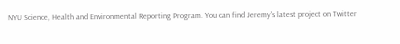NYU Science, Health and Environmental Reporting Program. You can find Jeremy's latest project on Twitter